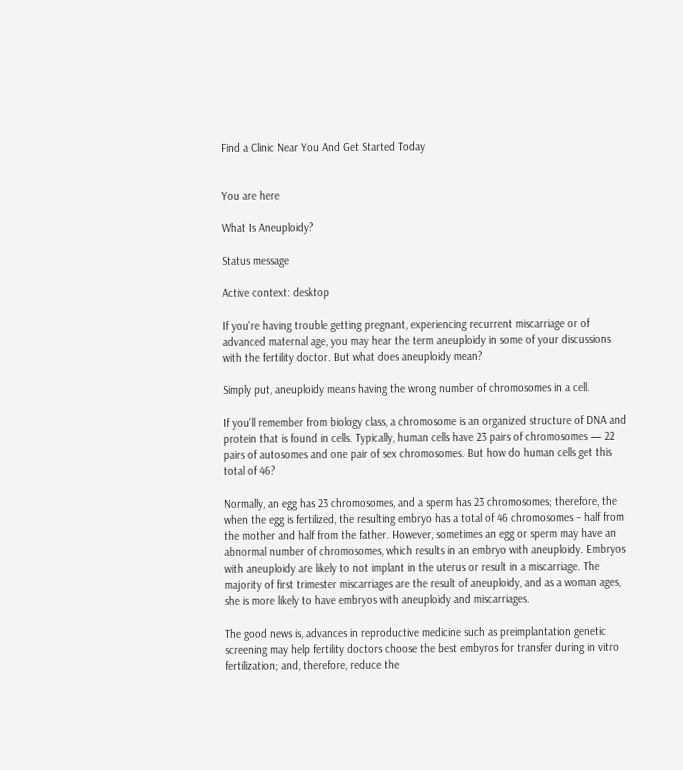Find a Clinic Near You And Get Started Today


You are here

What Is Aneuploidy?

Status message

Active context: desktop

If you're having trouble getting pregnant, experiencing recurrent miscarriage or of advanced maternal age, you may hear the term aneuploidy in some of your discussions with the fertility doctor. But what does aneuploidy mean?

Simply put, aneuploidy means having the wrong number of chromosomes in a cell.

If you'll remember from biology class, a chromosome is an organized structure of DNA and protein that is found in cells. Typically, human cells have 23 pairs of chromosomes — 22 pairs of autosomes and one pair of sex chromosomes. But how do human cells get this total of 46?

Normally, an egg has 23 chromosomes, and a sperm has 23 chromosomes; therefore, the when the egg is fertilized, the resulting embryo has a total of 46 chromosomes – half from the mother and half from the father. However, sometimes an egg or sperm may have an abnormal number of chromosomes, which results in an embryo with aneuploidy. Embryos with aneuploidy are likely to not implant in the uterus or result in a miscarriage. The majority of first trimester miscarriages are the result of aneuploidy, and as a woman ages, she is more likely to have embryos with aneuploidy and miscarriages.

The good news is, advances in reproductive medicine such as preimplantation genetic screening may help fertility doctors choose the best embyros for transfer during in vitro fertilization; and, therefore, reduce the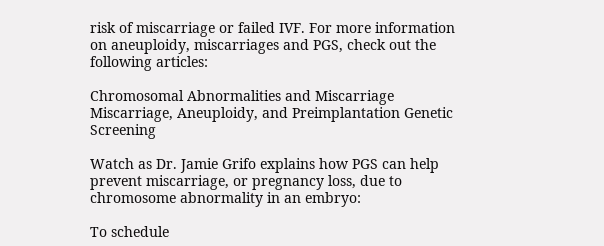risk of miscarriage or failed IVF. For more information on aneuploidy, miscarriages and PGS, check out the following articles:

Chromosomal Abnormalities and Miscarriage
Miscarriage, Aneuploidy, and Preimplantation Genetic Screening

Watch as Dr. Jamie Grifo explains how PGS can help prevent miscarriage, or pregnancy loss, due to chromosome abnormality in an embryo:

To schedule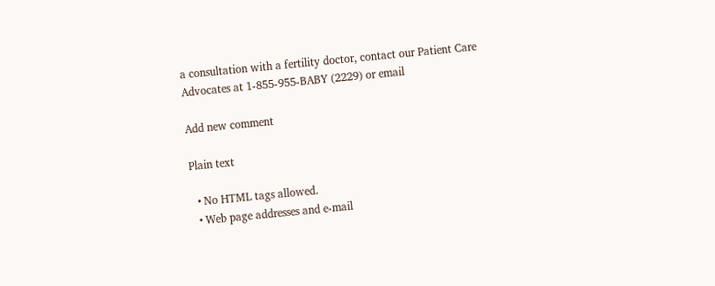a consultation with a fertility doctor, contact our Patient Care Advocates at 1-855-955-BABY (2229) or email

Add new comment

Plain text

  • No HTML tags allowed.
  • Web page addresses and e-mail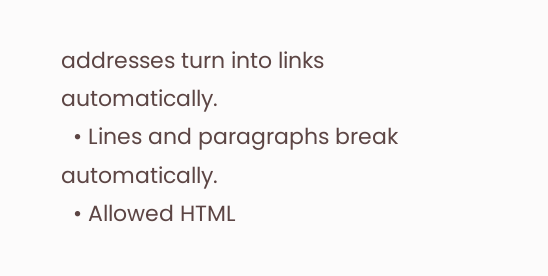addresses turn into links automatically.
  • Lines and paragraphs break automatically.
  • Allowed HTML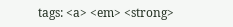tags: <a> <em> <strong>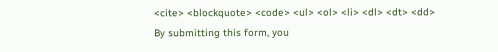<cite> <blockquote> <code> <ul> <ol> <li> <dl> <dt> <dd>
By submitting this form, you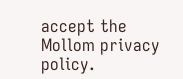accept the Mollom privacy policy.